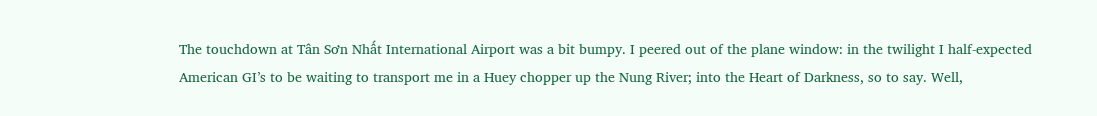The touchdown at Tân Sơn Nhất International Airport was a bit bumpy. I peered out of the plane window: in the twilight I half-expected American GI’s to be waiting to transport me in a Huey chopper up the Nung River; into the Heart of Darkness, so to say. Well,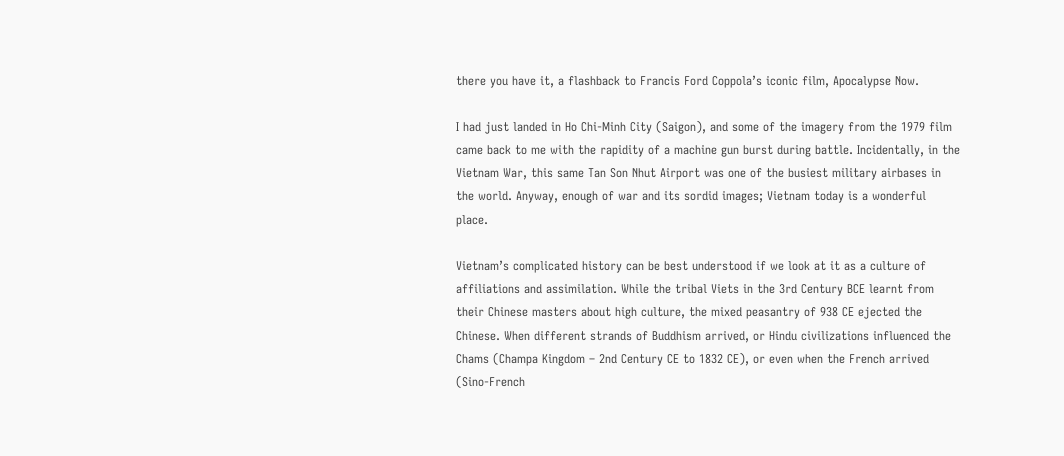there you have it, a flashback to Francis Ford Coppola’s iconic film, Apocalypse Now.

I had just landed in Ho Chi-Minh City (Saigon), and some of the imagery from the 1979 film came back to me with the rapidity of a machine gun burst during battle. Incidentally, in the Vietnam War, this same Tan Son Nhut Airport was one of the busiest military airbases in the world. Anyway, enough of war and its sordid images; Vietnam today is a wonderful place.

Vietnam’s complicated history can be best understood if we look at it as a culture of affiliations and assimilation. While the tribal Viets in the 3rd Century BCE learnt from their Chinese masters about high culture, the mixed peasantry of 938 CE ejected the Chinese. When different strands of Buddhism arrived, or Hindu civilizations influenced the Chams (Champa Kingdom – 2nd Century CE to 1832 CE), or even when the French arrived (Sino-French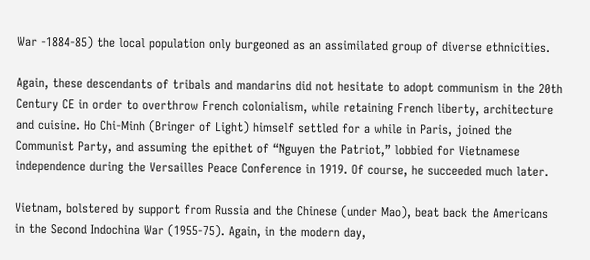War -1884-85) the local population only burgeoned as an assimilated group of diverse ethnicities.

Again, these descendants of tribals and mandarins did not hesitate to adopt communism in the 20th Century CE in order to overthrow French colonialism, while retaining French liberty, architecture and cuisine. Ho Chi-Minh (Bringer of Light) himself settled for a while in Paris, joined the Communist Party, and assuming the epithet of “Nguyen the Patriot,” lobbied for Vietnamese independence during the Versailles Peace Conference in 1919. Of course, he succeeded much later.

Vietnam, bolstered by support from Russia and the Chinese (under Mao), beat back the Americans in the Second Indochina War (1955-75). Again, in the modern day,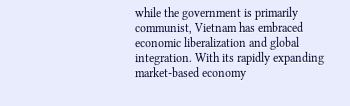while the government is primarily communist, Vietnam has embraced economic liberalization and global integration. With its rapidly expanding market-based economy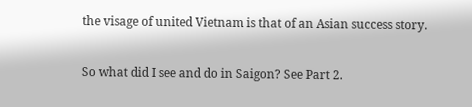the visage of united Vietnam is that of an Asian success story.

So what did I see and do in Saigon? See Part 2.